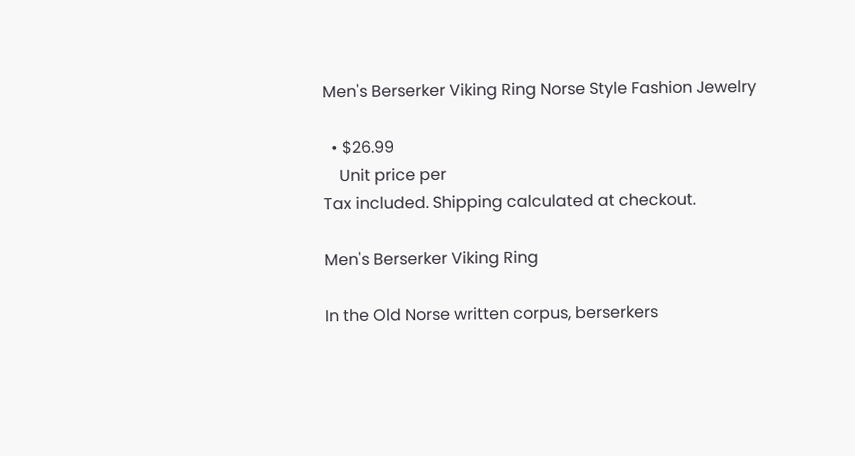Men's Berserker Viking Ring Norse Style Fashion Jewelry

  • $26.99
    Unit price per
Tax included. Shipping calculated at checkout.

Men's Berserker Viking Ring

In the Old Norse written corpus, berserkers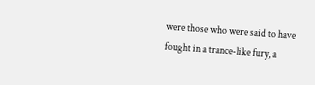were those who were said to have fought in a trance-like fury, a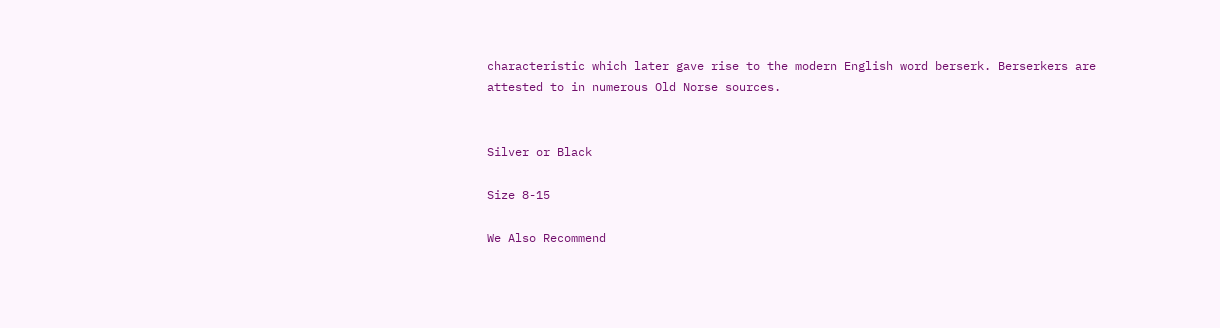characteristic which later gave rise to the modern English word berserk. Berserkers are attested to in numerous Old Norse sources.


Silver or Black

Size 8-15

We Also Recommend